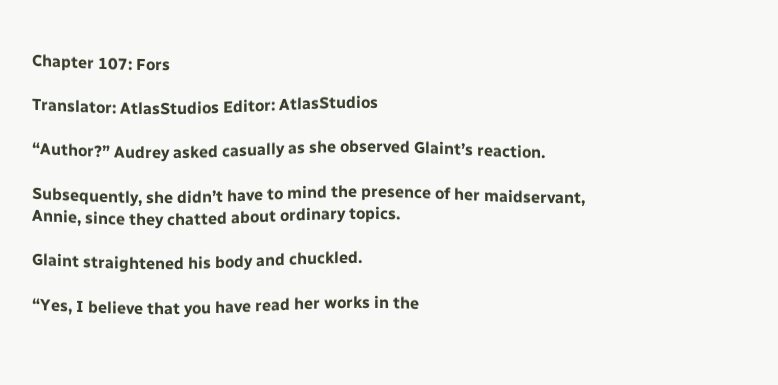Chapter 107: Fors

Translator: AtlasStudios Editor: AtlasStudios

“Author?” Audrey asked casually as she observed Glaint’s reaction.

Subsequently, she didn’t have to mind the presence of her maidservant, Annie, since they chatted about ordinary topics.

Glaint straightened his body and chuckled.

“Yes, I believe that you have read her works in the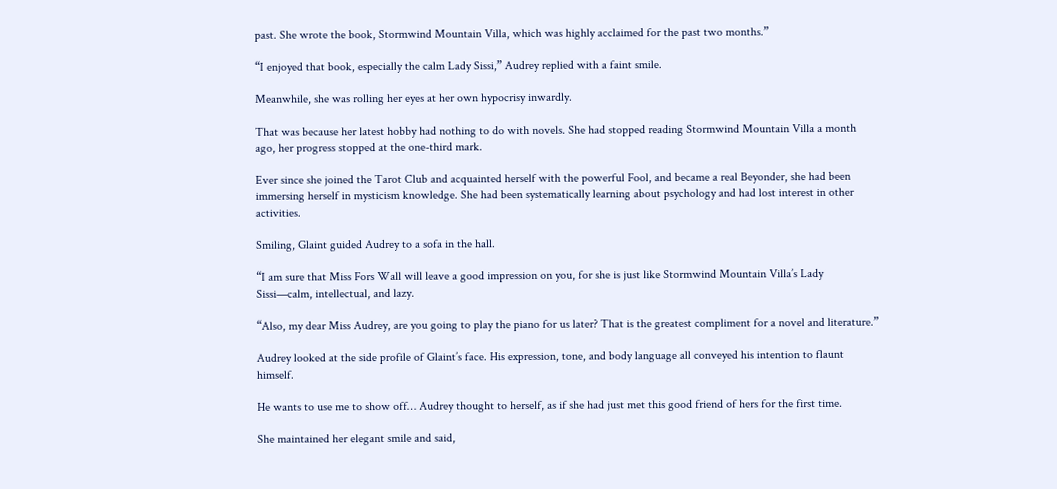past. She wrote the book, Stormwind Mountain Villa, which was highly acclaimed for the past two months.”

“I enjoyed that book, especially the calm Lady Sissi,” Audrey replied with a faint smile.

Meanwhile, she was rolling her eyes at her own hypocrisy inwardly.

That was because her latest hobby had nothing to do with novels. She had stopped reading Stormwind Mountain Villa a month ago, her progress stopped at the one-third mark.

Ever since she joined the Tarot Club and acquainted herself with the powerful Fool, and became a real Beyonder, she had been immersing herself in mysticism knowledge. She had been systematically learning about psychology and had lost interest in other activities.

Smiling, Glaint guided Audrey to a sofa in the hall.

“I am sure that Miss Fors Wall will leave a good impression on you, for she is just like Stormwind Mountain Villa’s Lady Sissi—calm, intellectual, and lazy.

“Also, my dear Miss Audrey, are you going to play the piano for us later? That is the greatest compliment for a novel and literature.”

Audrey looked at the side profile of Glaint’s face. His expression, tone, and body language all conveyed his intention to flaunt himself.

He wants to use me to show off… Audrey thought to herself, as if she had just met this good friend of hers for the first time.

She maintained her elegant smile and said,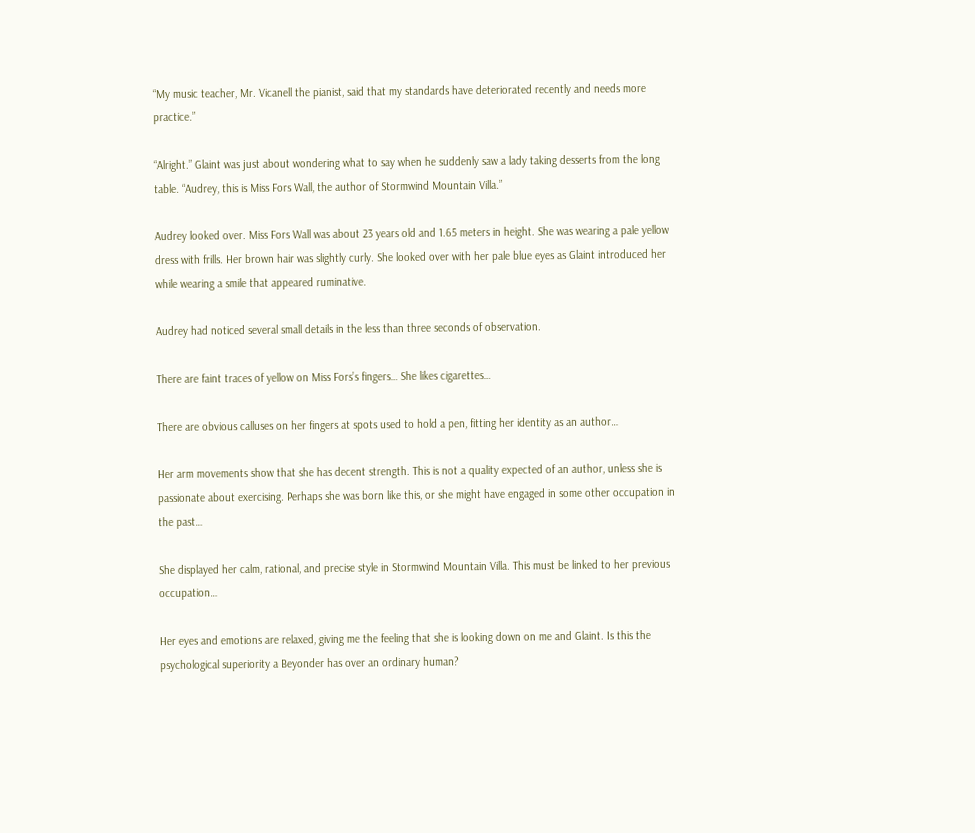“My music teacher, Mr. Vicanell the pianist, said that my standards have deteriorated recently and needs more practice.”

“Alright.” Glaint was just about wondering what to say when he suddenly saw a lady taking desserts from the long table. “Audrey, this is Miss Fors Wall, the author of Stormwind Mountain Villa.”

Audrey looked over. Miss Fors Wall was about 23 years old and 1.65 meters in height. She was wearing a pale yellow dress with frills. Her brown hair was slightly curly. She looked over with her pale blue eyes as Glaint introduced her while wearing a smile that appeared ruminative.

Audrey had noticed several small details in the less than three seconds of observation.

There are faint traces of yellow on Miss Fors’s fingers… She likes cigarettes…

There are obvious calluses on her fingers at spots used to hold a pen, fitting her identity as an author…

Her arm movements show that she has decent strength. This is not a quality expected of an author, unless she is passionate about exercising. Perhaps she was born like this, or she might have engaged in some other occupation in the past…

She displayed her calm, rational, and precise style in Stormwind Mountain Villa. This must be linked to her previous occupation…

Her eyes and emotions are relaxed, giving me the feeling that she is looking down on me and Glaint. Is this the psychological superiority a Beyonder has over an ordinary human?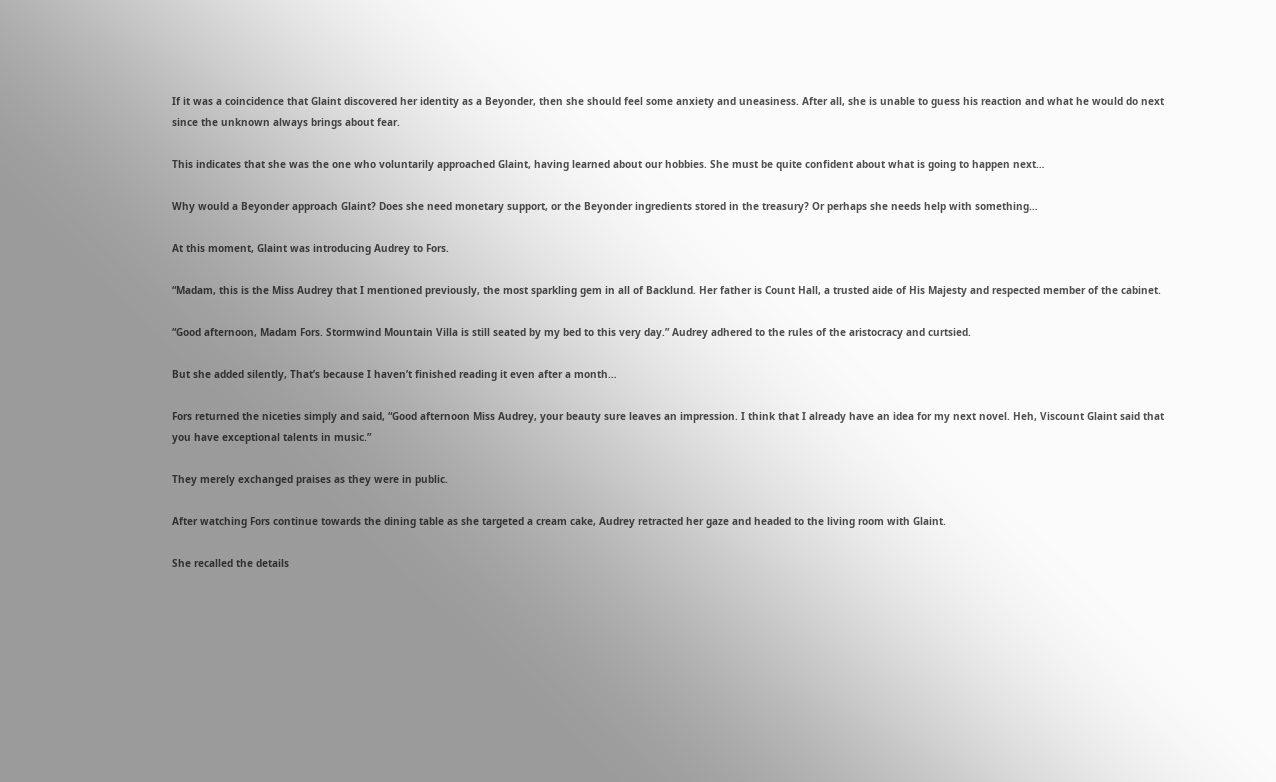If it was a coincidence that Glaint discovered her identity as a Beyonder, then she should feel some anxiety and uneasiness. After all, she is unable to guess his reaction and what he would do next since the unknown always brings about fear.

This indicates that she was the one who voluntarily approached Glaint, having learned about our hobbies. She must be quite confident about what is going to happen next…

Why would a Beyonder approach Glaint? Does she need monetary support, or the Beyonder ingredients stored in the treasury? Or perhaps she needs help with something…

At this moment, Glaint was introducing Audrey to Fors.

“Madam, this is the Miss Audrey that I mentioned previously, the most sparkling gem in all of Backlund. Her father is Count Hall, a trusted aide of His Majesty and respected member of the cabinet.

“Good afternoon, Madam Fors. Stormwind Mountain Villa is still seated by my bed to this very day.” Audrey adhered to the rules of the aristocracy and curtsied.

But she added silently, That’s because I haven’t finished reading it even after a month…

Fors returned the niceties simply and said, “Good afternoon Miss Audrey, your beauty sure leaves an impression. I think that I already have an idea for my next novel. Heh, Viscount Glaint said that you have exceptional talents in music.”

They merely exchanged praises as they were in public.

After watching Fors continue towards the dining table as she targeted a cream cake, Audrey retracted her gaze and headed to the living room with Glaint.

She recalled the details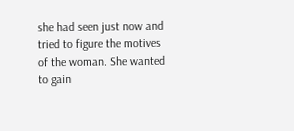she had seen just now and tried to figure the motives of the woman. She wanted to gain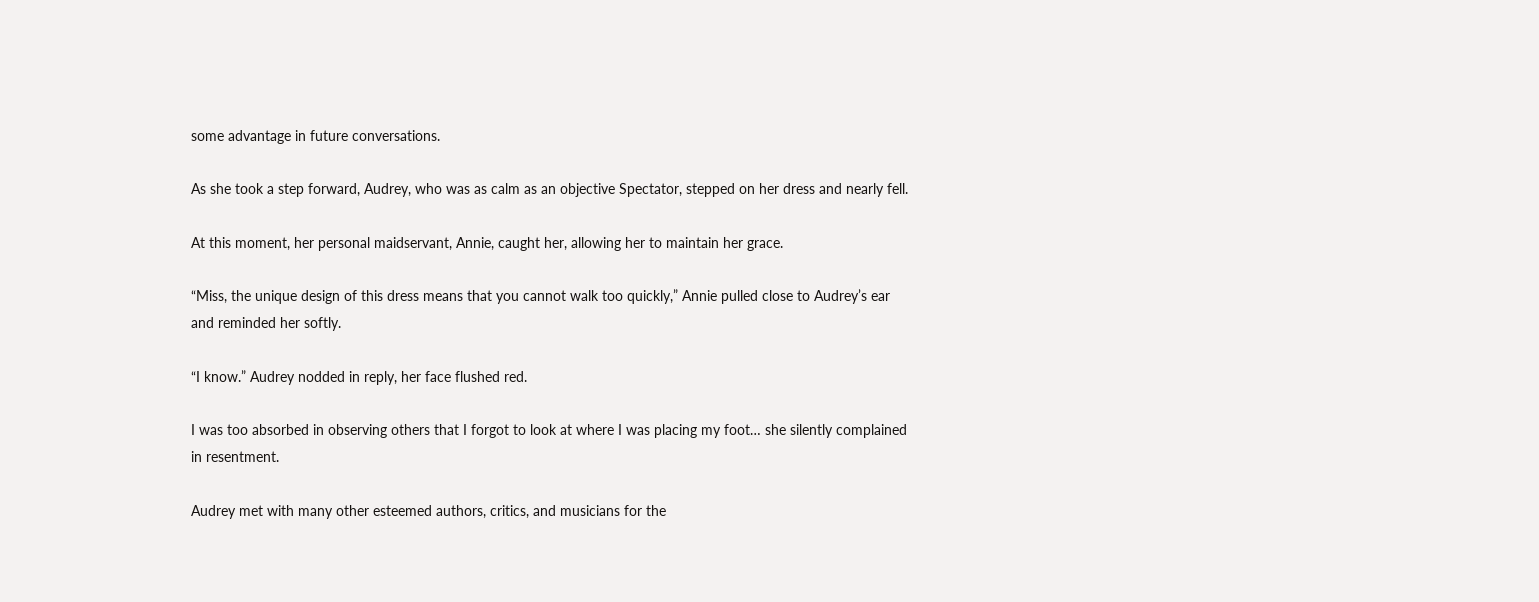some advantage in future conversations.

As she took a step forward, Audrey, who was as calm as an objective Spectator, stepped on her dress and nearly fell.

At this moment, her personal maidservant, Annie, caught her, allowing her to maintain her grace.

“Miss, the unique design of this dress means that you cannot walk too quickly,” Annie pulled close to Audrey’s ear and reminded her softly.

“I know.” Audrey nodded in reply, her face flushed red.

I was too absorbed in observing others that I forgot to look at where I was placing my foot… she silently complained in resentment.

Audrey met with many other esteemed authors, critics, and musicians for the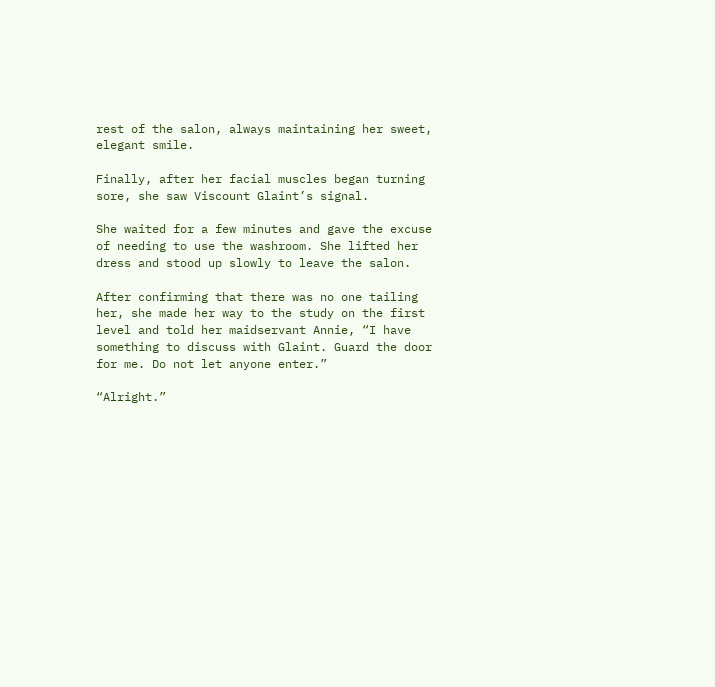rest of the salon, always maintaining her sweet, elegant smile.

Finally, after her facial muscles began turning sore, she saw Viscount Glaint’s signal.

She waited for a few minutes and gave the excuse of needing to use the washroom. She lifted her dress and stood up slowly to leave the salon.

After confirming that there was no one tailing her, she made her way to the study on the first level and told her maidservant Annie, “I have something to discuss with Glaint. Guard the door for me. Do not let anyone enter.”

“Alright.”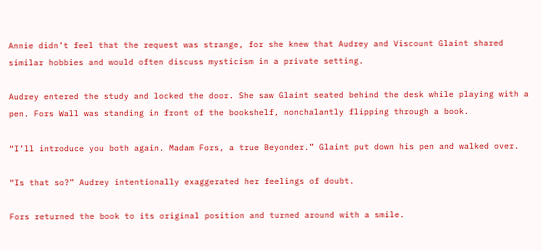Annie didn’t feel that the request was strange, for she knew that Audrey and Viscount Glaint shared similar hobbies and would often discuss mysticism in a private setting.

Audrey entered the study and locked the door. She saw Glaint seated behind the desk while playing with a pen. Fors Wall was standing in front of the bookshelf, nonchalantly flipping through a book.

“I’ll introduce you both again. Madam Fors, a true Beyonder.” Glaint put down his pen and walked over.

“Is that so?” Audrey intentionally exaggerated her feelings of doubt.

Fors returned the book to its original position and turned around with a smile.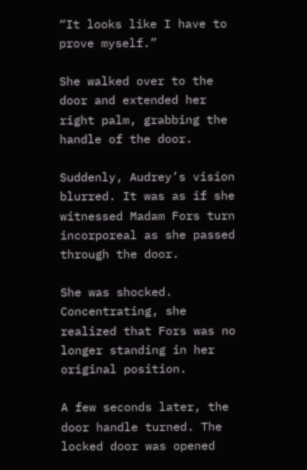“It looks like I have to prove myself.”

She walked over to the door and extended her right palm, grabbing the handle of the door.

Suddenly, Audrey’s vision blurred. It was as if she witnessed Madam Fors turn incorporeal as she passed through the door.

She was shocked. Concentrating, she realized that Fors was no longer standing in her original position.

A few seconds later, the door handle turned. The locked door was opened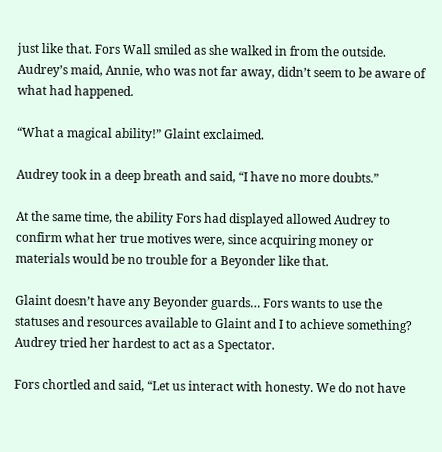just like that. Fors Wall smiled as she walked in from the outside. Audrey’s maid, Annie, who was not far away, didn’t seem to be aware of what had happened.

“What a magical ability!” Glaint exclaimed.

Audrey took in a deep breath and said, “I have no more doubts.”

At the same time, the ability Fors had displayed allowed Audrey to confirm what her true motives were, since acquiring money or materials would be no trouble for a Beyonder like that.

Glaint doesn’t have any Beyonder guards… Fors wants to use the statuses and resources available to Glaint and I to achieve something? Audrey tried her hardest to act as a Spectator.

Fors chortled and said, “Let us interact with honesty. We do not have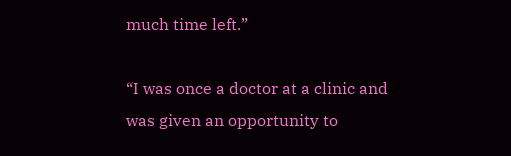much time left.”

“I was once a doctor at a clinic and was given an opportunity to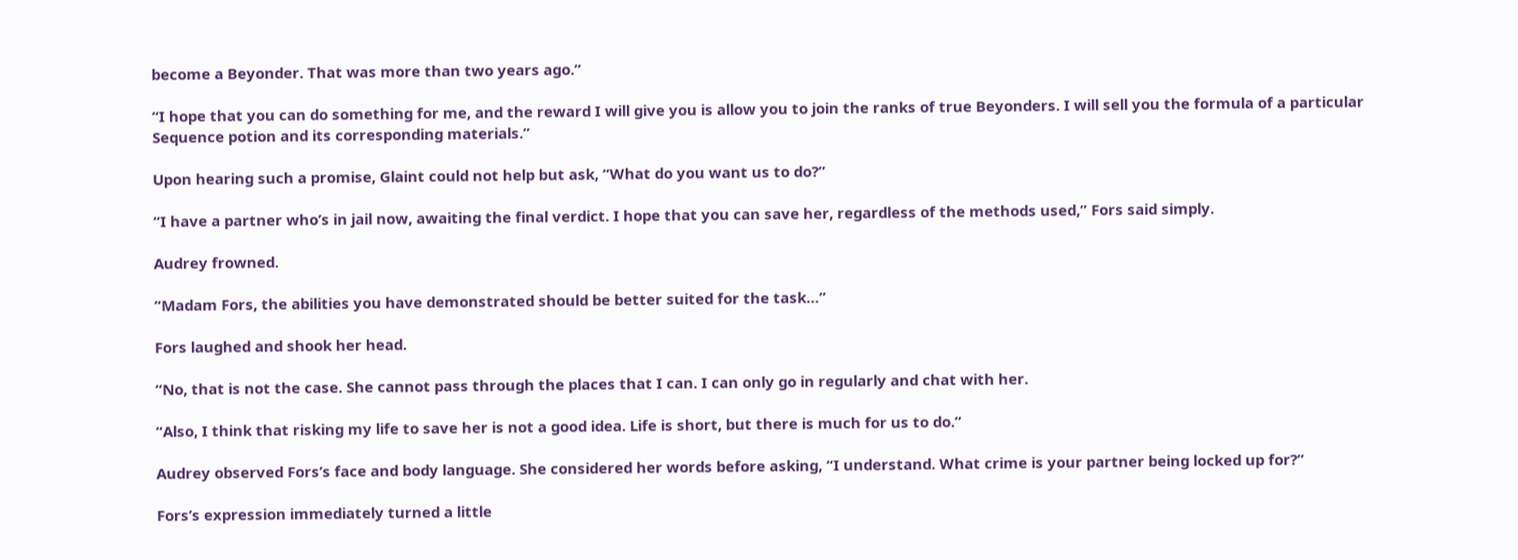become a Beyonder. That was more than two years ago.”

“I hope that you can do something for me, and the reward I will give you is allow you to join the ranks of true Beyonders. I will sell you the formula of a particular Sequence potion and its corresponding materials.”

Upon hearing such a promise, Glaint could not help but ask, “What do you want us to do?”

“I have a partner who’s in jail now, awaiting the final verdict. I hope that you can save her, regardless of the methods used,” Fors said simply.

Audrey frowned.

“Madam Fors, the abilities you have demonstrated should be better suited for the task…”

Fors laughed and shook her head.

“No, that is not the case. She cannot pass through the places that I can. I can only go in regularly and chat with her.

“Also, I think that risking my life to save her is not a good idea. Life is short, but there is much for us to do.”

Audrey observed Fors’s face and body language. She considered her words before asking, “I understand. What crime is your partner being locked up for?”

Fors’s expression immediately turned a little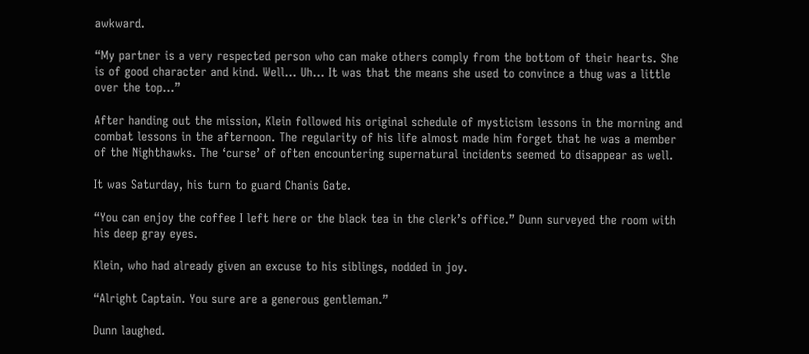awkward.

“My partner is a very respected person who can make others comply from the bottom of their hearts. She is of good character and kind. Well… Uh… It was that the means she used to convince a thug was a little over the top…”

After handing out the mission, Klein followed his original schedule of mysticism lessons in the morning and combat lessons in the afternoon. The regularity of his life almost made him forget that he was a member of the Nighthawks. The ‘curse’ of often encountering supernatural incidents seemed to disappear as well.

It was Saturday, his turn to guard Chanis Gate.

“You can enjoy the coffee I left here or the black tea in the clerk’s office.” Dunn surveyed the room with his deep gray eyes.

Klein, who had already given an excuse to his siblings, nodded in joy.

“Alright Captain. You sure are a generous gentleman.”

Dunn laughed.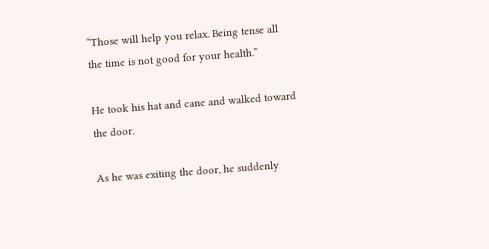“Those will help you relax. Being tense all the time is not good for your health.”

He took his hat and cane and walked toward the door.

As he was exiting the door, he suddenly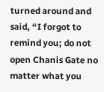turned around and said, “I forgot to remind you; do not open Chanis Gate no matter what you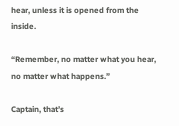hear, unless it is opened from the inside.

“Remember, no matter what you hear, no matter what happens.”

Captain, that’s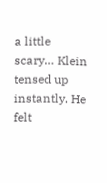a little scary… Klein tensed up instantly. He felt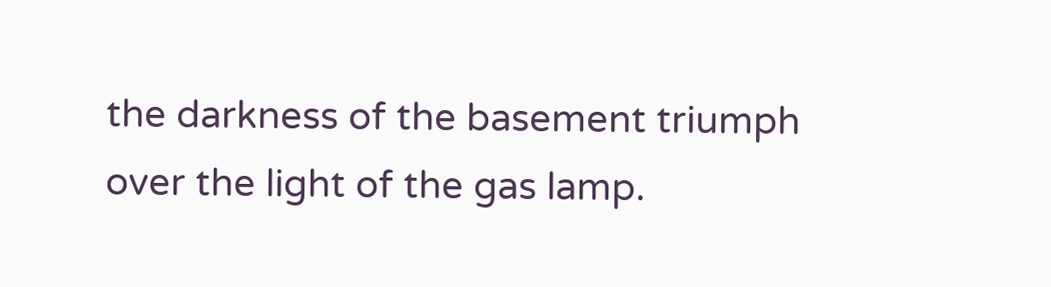the darkness of the basement triumph over the light of the gas lamp.